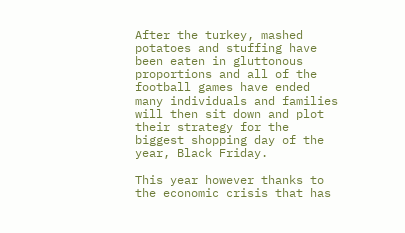After the turkey, mashed potatoes and stuffing have been eaten in gluttonous proportions and all of the football games have ended many individuals and families will then sit down and plot their strategy for the biggest shopping day of the year, Black Friday.

This year however thanks to the economic crisis that has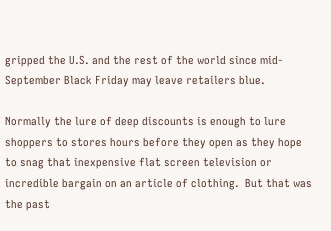gripped the U.S. and the rest of the world since mid-September Black Friday may leave retailers blue.

Normally the lure of deep discounts is enough to lure shoppers to stores hours before they open as they hope to snag that inexpensive flat screen television or incredible bargain on an article of clothing.  But that was the past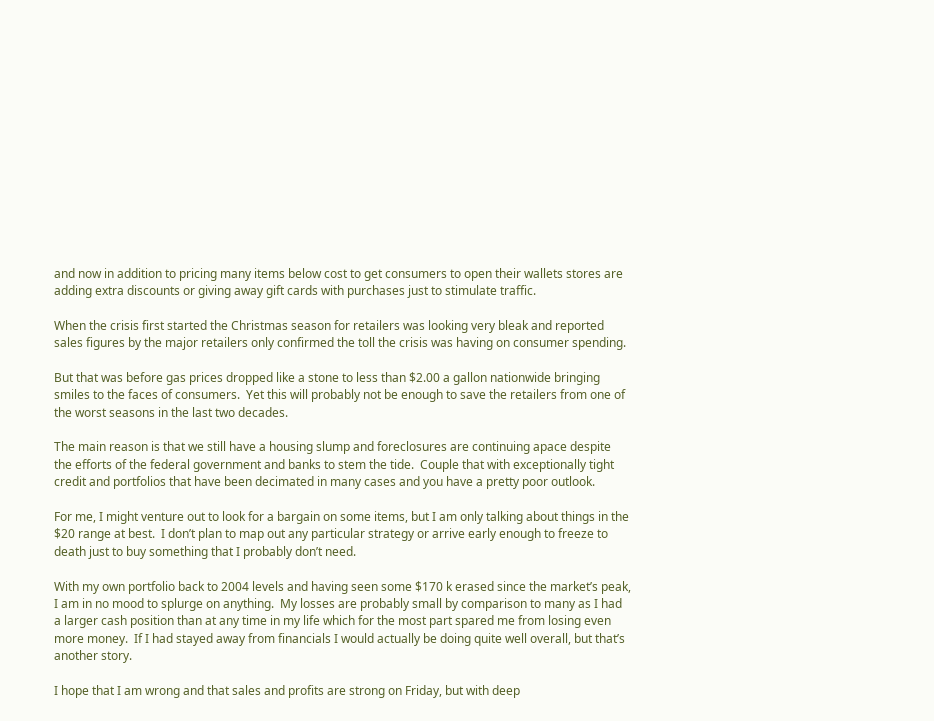and now in addition to pricing many items below cost to get consumers to open their wallets stores are adding extra discounts or giving away gift cards with purchases just to stimulate traffic.

When the crisis first started the Christmas season for retailers was looking very bleak and reported sales figures by the major retailers only confirmed the toll the crisis was having on consumer spending.

But that was before gas prices dropped like a stone to less than $2.00 a gallon nationwide bringing smiles to the faces of consumers.  Yet this will probably not be enough to save the retailers from one of the worst seasons in the last two decades.

The main reason is that we still have a housing slump and foreclosures are continuing apace despite the efforts of the federal government and banks to stem the tide.  Couple that with exceptionally tight credit and portfolios that have been decimated in many cases and you have a pretty poor outlook.

For me, I might venture out to look for a bargain on some items, but I am only talking about things in the $20 range at best.  I don’t plan to map out any particular strategy or arrive early enough to freeze to death just to buy something that I probably don’t need.

With my own portfolio back to 2004 levels and having seen some $170 k erased since the market’s peak, I am in no mood to splurge on anything.  My losses are probably small by comparison to many as I had a larger cash position than at any time in my life which for the most part spared me from losing even more money.  If I had stayed away from financials I would actually be doing quite well overall, but that’s another story.

I hope that I am wrong and that sales and profits are strong on Friday, but with deep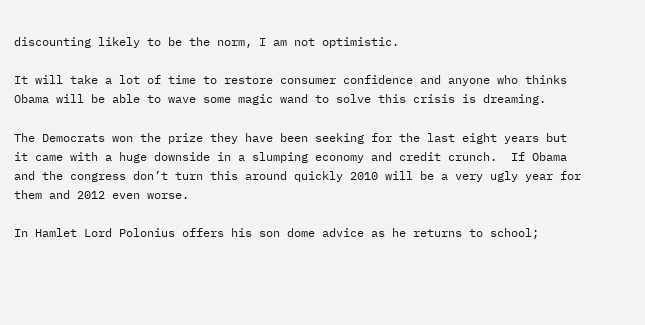discounting likely to be the norm, I am not optimistic.

It will take a lot of time to restore consumer confidence and anyone who thinks Obama will be able to wave some magic wand to solve this crisis is dreaming.

The Democrats won the prize they have been seeking for the last eight years but it came with a huge downside in a slumping economy and credit crunch.  If Obama and the congress don’t turn this around quickly 2010 will be a very ugly year for them and 2012 even worse.

In Hamlet Lord Polonius offers his son dome advice as he returns to school;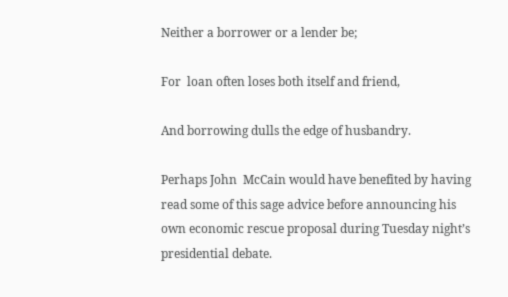Neither a borrower or a lender be;

For  loan often loses both itself and friend,

And borrowing dulls the edge of husbandry.

Perhaps John  McCain would have benefited by having read some of this sage advice before announcing his own economic rescue proposal during Tuesday night’s presidential debate.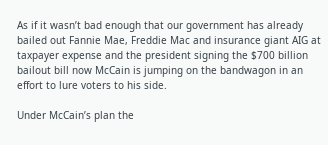As if it wasn’t bad enough that our government has already bailed out Fannie Mae, Freddie Mac and insurance giant AIG at taxpayer expense and the president signing the $700 billion bailout bill now McCain is jumping on the bandwagon in an effort to lure voters to his side.

Under McCain’s plan the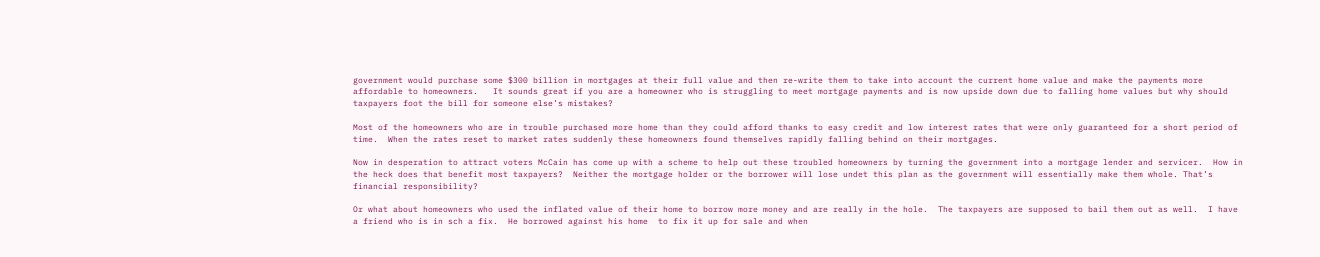government would purchase some $300 billion in mortgages at their full value and then re-write them to take into account the current home value and make the payments more affordable to homeowners.   It sounds great if you are a homeowner who is struggling to meet mortgage payments and is now upside down due to falling home values but why should taxpayers foot the bill for someone else’s mistakes?

Most of the homeowners who are in trouble purchased more home than they could afford thanks to easy credit and low interest rates that were only guaranteed for a short period of time.  When the rates reset to market rates suddenly these homeowners found themselves rapidly falling behind on their mortgages.

Now in desperation to attract voters McCain has come up with a scheme to help out these troubled homeowners by turning the government into a mortgage lender and servicer.  How in the heck does that benefit most taxpayers?  Neither the mortgage holder or the borrower will lose undet this plan as the government will essentially make them whole. That’s financial responsibility?

Or what about homeowners who used the inflated value of their home to borrow more money and are really in the hole.  The taxpayers are supposed to bail them out as well.  I have a friend who is in sch a fix.  He borrowed against his home  to fix it up for sale and when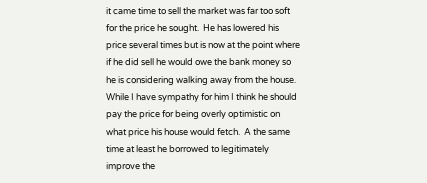it came time to sell the market was far too soft for the price he sought.  He has lowered his price several times but is now at the point where if he did sell he would owe the bank money so he is considering walking away from the house.  While I have sympathy for him I think he should pay the price for being overly optimistic on what price his house would fetch.  A the same time at least he borrowed to legitimately improve the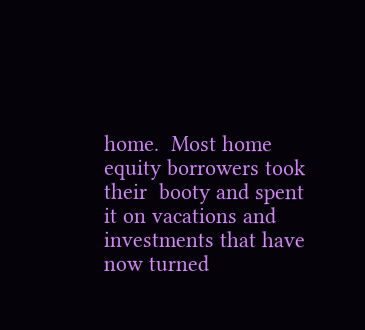home.  Most home equity borrowers took their  booty and spent it on vacations and investments that have now turned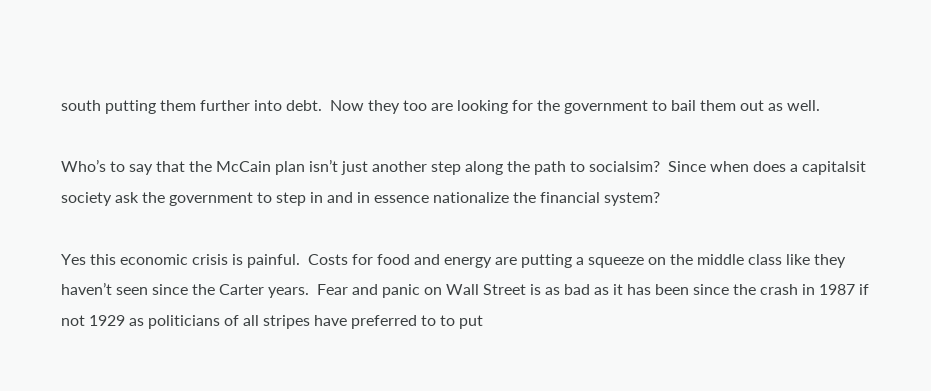south putting them further into debt.  Now they too are looking for the government to bail them out as well.

Who’s to say that the McCain plan isn’t just another step along the path to socialsim?  Since when does a capitalsit society ask the government to step in and in essence nationalize the financial system?

Yes this economic crisis is painful.  Costs for food and energy are putting a squeeze on the middle class like they haven’t seen since the Carter years.  Fear and panic on Wall Street is as bad as it has been since the crash in 1987 if not 1929 as politicians of all stripes have preferred to to put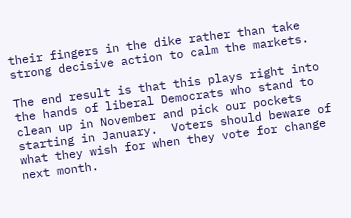their fingers in the dike rather than take strong decisive action to calm the markets.

The end result is that this plays right into the hands of liberal Democrats who stand to clean up in November and pick our pockets starting in January.  Voters should beware of what they wish for when they vote for change next month.